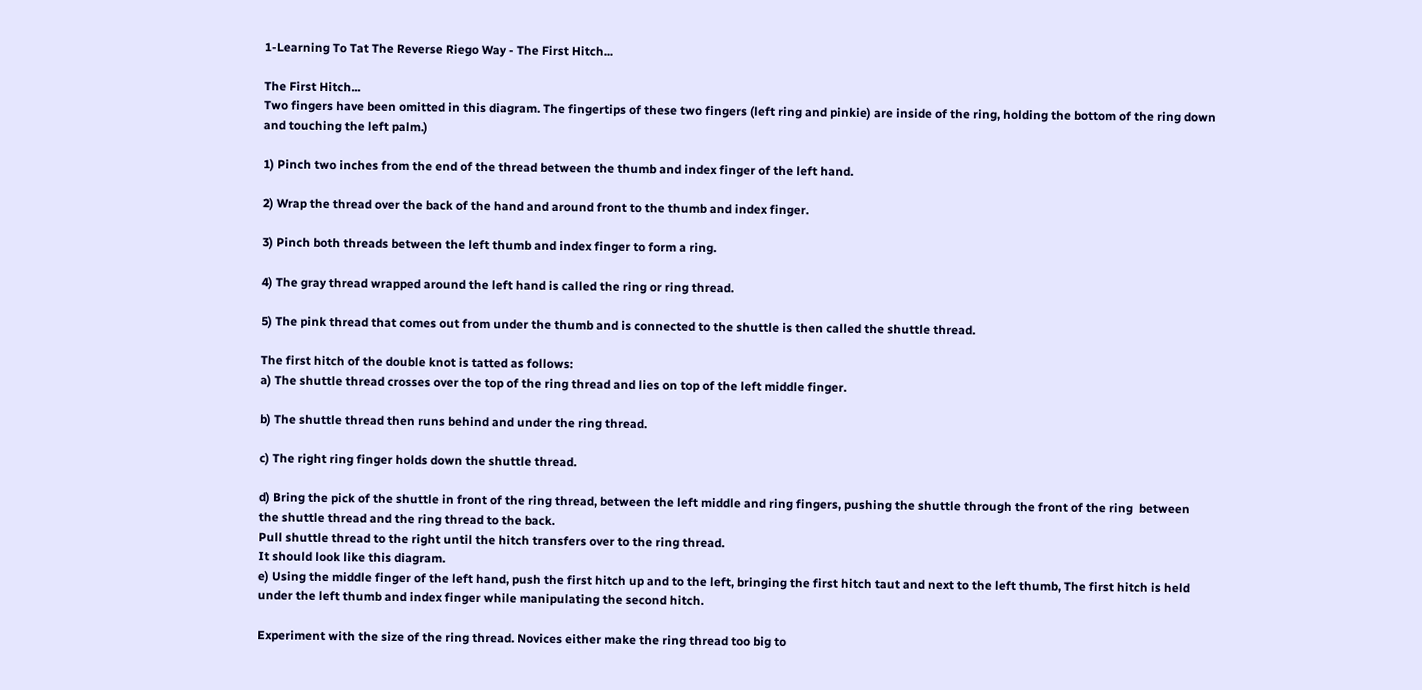1-Learning To Tat The Reverse Riego Way - The First Hitch...

The First Hitch...
Two fingers have been omitted in this diagram. The fingertips of these two fingers (left ring and pinkie) are inside of the ring, holding the bottom of the ring down and touching the left palm.)

1) Pinch two inches from the end of the thread between the thumb and index finger of the left hand.

2) Wrap the thread over the back of the hand and around front to the thumb and index finger.

3) Pinch both threads between the left thumb and index finger to form a ring.

4) The gray thread wrapped around the left hand is called the ring or ring thread.

5) The pink thread that comes out from under the thumb and is connected to the shuttle is then called the shuttle thread.

The first hitch of the double knot is tatted as follows:
a) The shuttle thread crosses over the top of the ring thread and lies on top of the left middle finger.

b) The shuttle thread then runs behind and under the ring thread.

c) The right ring finger holds down the shuttle thread.

d) Bring the pick of the shuttle in front of the ring thread, between the left middle and ring fingers, pushing the shuttle through the front of the ring  between the shuttle thread and the ring thread to the back.
Pull shuttle thread to the right until the hitch transfers over to the ring thread.
It should look like this diagram.
e) Using the middle finger of the left hand, push the first hitch up and to the left, bringing the first hitch taut and next to the left thumb, The first hitch is held under the left thumb and index finger while manipulating the second hitch.

Experiment with the size of the ring thread. Novices either make the ring thread too big to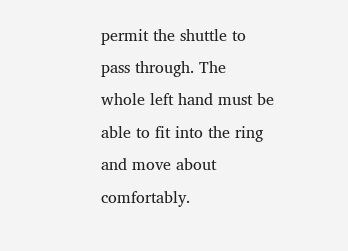permit the shuttle to pass through. The whole left hand must be able to fit into the ring and move about comfortably.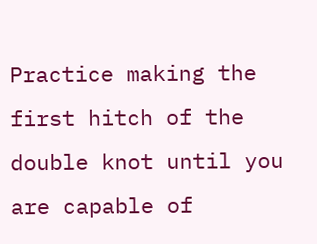Practice making the first hitch of the double knot until you are capable of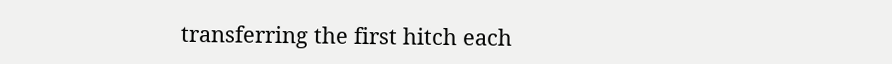transferring the first hitch each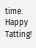time.
Happy Tatting!